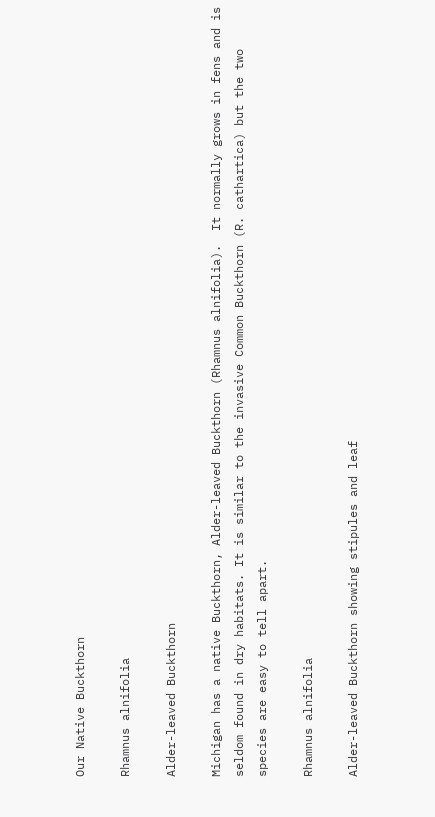Our Native Buckthorn

Rhamnus alnifolia

Alder-leaved Buckthorn

Michigan has a native Buckthorn, Alder-leaved Buckthorn (Rhamnus alnifolia).  It normally grows in fens and is seldom found in dry habitats. It is similar to the invasive Common Buckthorn (R. cathartica) but the two species are easy to tell apart.

Rhamnus alnifolia

Alder-leaved Buckthorn showing stipules and leaf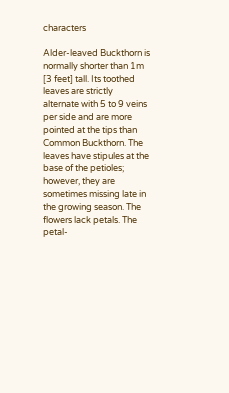characters

Alder-leaved Buckthorn is normally shorter than 1m [3 feet] tall. Its toothed leaves are strictly alternate with 5 to 9 veins per side and are more pointed at the tips than Common Buckthorn. The leaves have stipules at the base of the petioles; however, they are sometimes missing late in the growing season. The flowers lack petals. The petal-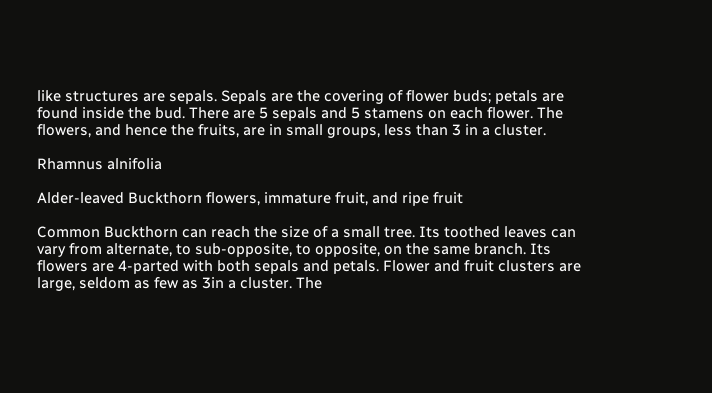like structures are sepals. Sepals are the covering of flower buds; petals are found inside the bud. There are 5 sepals and 5 stamens on each flower. The flowers, and hence the fruits, are in small groups, less than 3 in a cluster.

Rhamnus alnifolia

Alder-leaved Buckthorn flowers, immature fruit, and ripe fruit

Common Buckthorn can reach the size of a small tree. Its toothed leaves can vary from alternate, to sub-opposite, to opposite, on the same branch. Its flowers are 4-parted with both sepals and petals. Flower and fruit clusters are large, seldom as few as 3in a cluster. The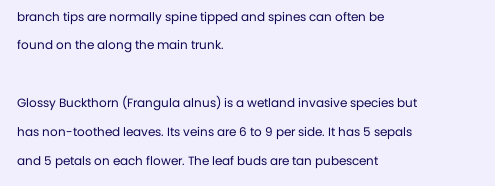branch tips are normally spine tipped and spines can often be found on the along the main trunk.

Glossy Buckthorn (Frangula alnus) is a wetland invasive species but has non-toothed leaves. Its veins are 6 to 9 per side. It has 5 sepals and 5 petals on each flower. The leaf buds are tan pubescent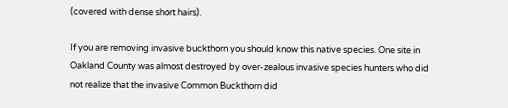(covered with dense short hairs).

If you are removing invasive buckthorn you should know this native species. One site in Oakland County was almost destroyed by over-zealous invasive species hunters who did not realize that the invasive Common Buckthorn did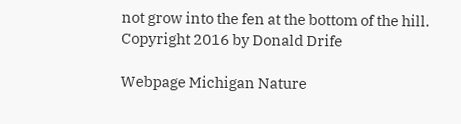not grow into the fen at the bottom of the hill.
Copyright 2016 by Donald Drife

Webpage Michigan Nature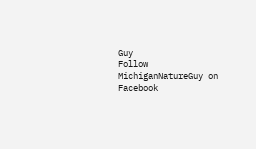Guy
Follow MichiganNatureGuy on Facebook